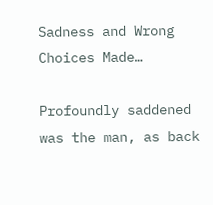Sadness and Wrong Choices Made…

Profoundly saddened was the man, as back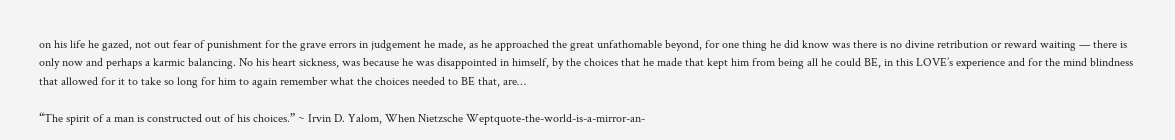on his life he gazed, not out fear of punishment for the grave errors in judgement he made, as he approached the great unfathomable beyond, for one thing he did know was there is no divine retribution or reward waiting — there is only now and perhaps a karmic balancing. No his heart sickness, was because he was disappointed in himself, by the choices that he made that kept him from being all he could BE, in this LOVE’s experience and for the mind blindness that allowed for it to take so long for him to again remember what the choices needed to BE that, are…

“The spirit of a man is constructed out of his choices.” ~ Irvin D. Yalom, When Nietzsche Weptquote-the-world-is-a-mirror-an-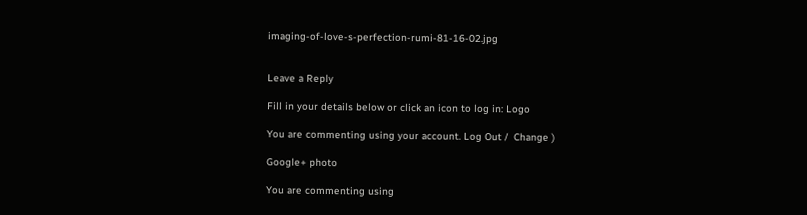imaging-of-love-s-perfection-rumi-81-16-02.jpg


Leave a Reply

Fill in your details below or click an icon to log in: Logo

You are commenting using your account. Log Out /  Change )

Google+ photo

You are commenting using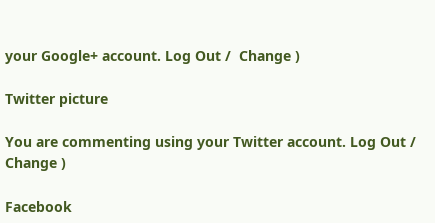your Google+ account. Log Out /  Change )

Twitter picture

You are commenting using your Twitter account. Log Out /  Change )

Facebook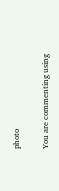photo

You are commenting using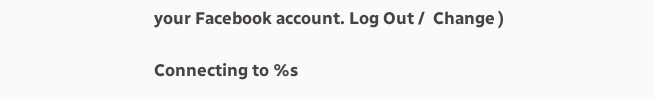your Facebook account. Log Out /  Change )

Connecting to %s